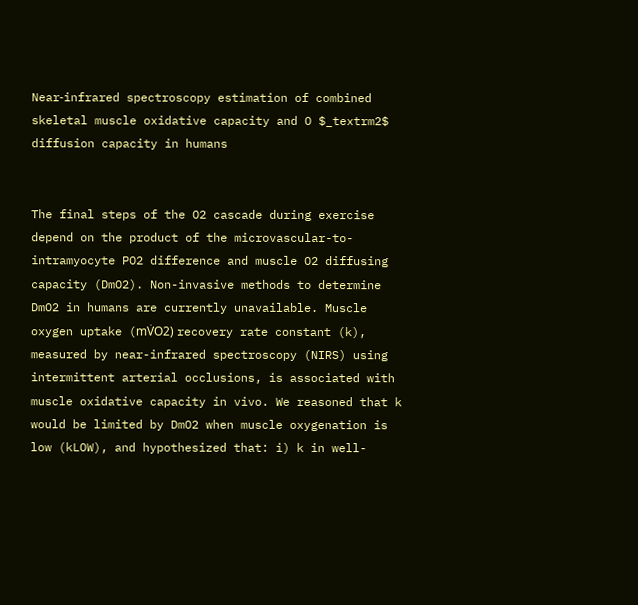Near‐infrared spectroscopy estimation of combined skeletal muscle oxidative capacity and O $_textrm2$ diffusion capacity in humans


The final steps of the O2 cascade during exercise depend on the product of the microvascular-to-intramyocyte PO2 difference and muscle O2 diffusing capacity (DmO2). Non-invasive methods to determine DmO2 in humans are currently unavailable. Muscle oxygen uptake (mV̇O2) recovery rate constant (k), measured by near-infrared spectroscopy (NIRS) using intermittent arterial occlusions, is associated with muscle oxidative capacity in vivo. We reasoned that k would be limited by DmO2 when muscle oxygenation is low (kLOW), and hypothesized that: i) k in well-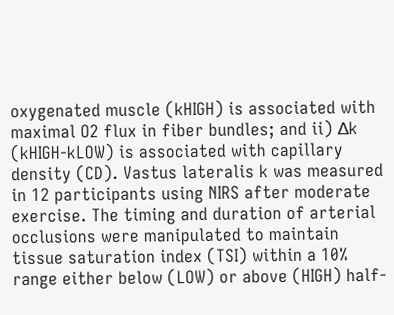oxygenated muscle (kHIGH) is associated with maximal O2 flux in fiber bundles; and ii) ∆k (kHIGH-kLOW) is associated with capillary density (CD). Vastus lateralis k was measured in 12 participants using NIRS after moderate exercise. The timing and duration of arterial occlusions were manipulated to maintain tissue saturation index (TSI) within a 10% range either below (LOW) or above (HIGH) half-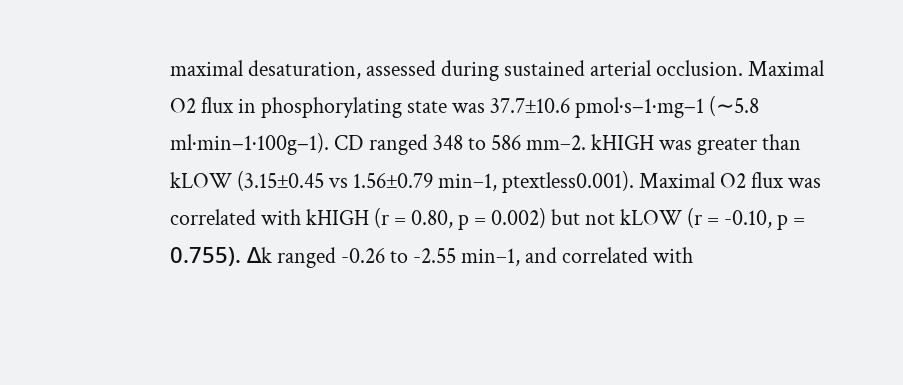maximal desaturation, assessed during sustained arterial occlusion. Maximal O2 flux in phosphorylating state was 37.7±10.6 pmol·s−1·mg−1 (∼5.8 ml·min−1·100g−1). CD ranged 348 to 586 mm–2. kHIGH was greater than kLOW (3.15±0.45 vs 1.56±0.79 min–1, ptextless0.001). Maximal O2 flux was correlated with kHIGH (r = 0.80, p = 0.002) but not kLOW (r = -0.10, p = 0.755). Δk ranged -0.26 to -2.55 min–1, and correlated with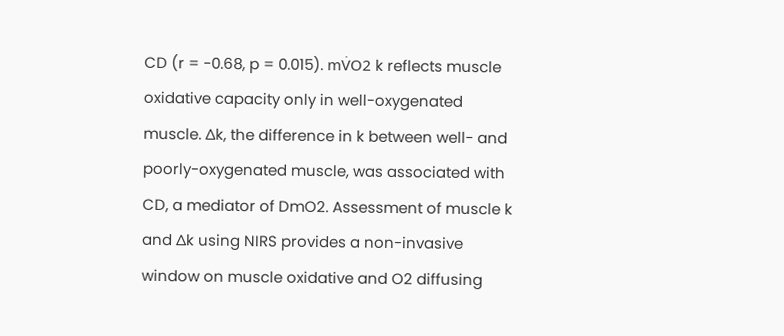CD (r = -0.68, p = 0.015). mV̇O2 k reflects muscle oxidative capacity only in well-oxygenated muscle. ∆k, the difference in k between well- and poorly-oxygenated muscle, was associated with CD, a mediator of DmO2. Assessment of muscle k and ∆k using NIRS provides a non-invasive window on muscle oxidative and O2 diffusing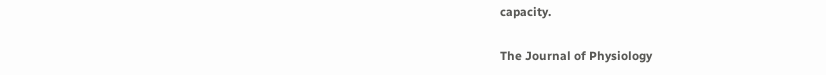capacity.

The Journal of Physiology